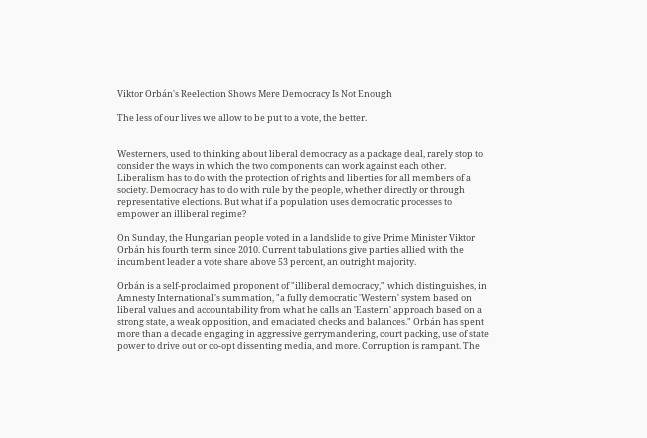Viktor Orbán's Reelection Shows Mere Democracy Is Not Enough

The less of our lives we allow to be put to a vote, the better.


Westerners, used to thinking about liberal democracy as a package deal, rarely stop to consider the ways in which the two components can work against each other. Liberalism has to do with the protection of rights and liberties for all members of a society. Democracy has to do with rule by the people, whether directly or through representative elections. But what if a population uses democratic processes to empower an illiberal regime?

On Sunday, the Hungarian people voted in a landslide to give Prime Minister Viktor Orbán his fourth term since 2010. Current tabulations give parties allied with the incumbent leader a vote share above 53 percent, an outright majority.

Orbán is a self-proclaimed proponent of "illiberal democracy," which distinguishes, in Amnesty International's summation, "a fully democratic 'Western' system based on liberal values and accountability from what he calls an 'Eastern' approach based on a strong state, a weak opposition, and emaciated checks and balances." Orbán has spent more than a decade engaging in aggressive gerrymandering, court packing, use of state power to drive out or co-opt dissenting media, and more. Corruption is rampant. The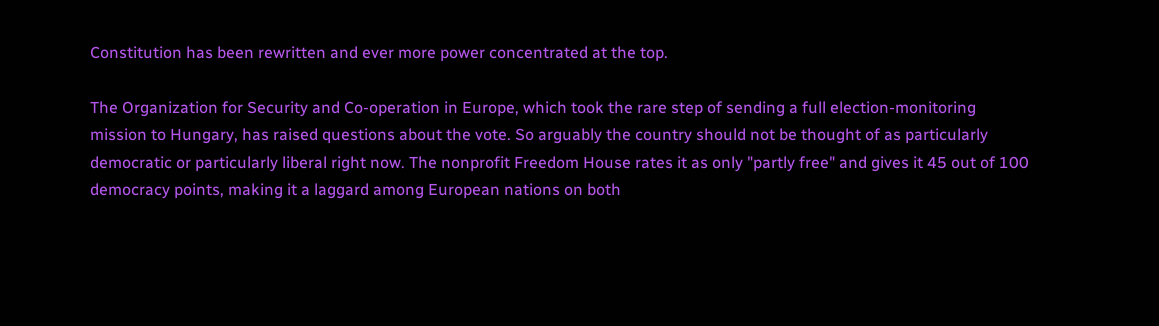Constitution has been rewritten and ever more power concentrated at the top.

The Organization for Security and Co-operation in Europe, which took the rare step of sending a full election-monitoring mission to Hungary, has raised questions about the vote. So arguably the country should not be thought of as particularly democratic or particularly liberal right now. The nonprofit Freedom House rates it as only "partly free" and gives it 45 out of 100 democracy points, making it a laggard among European nations on both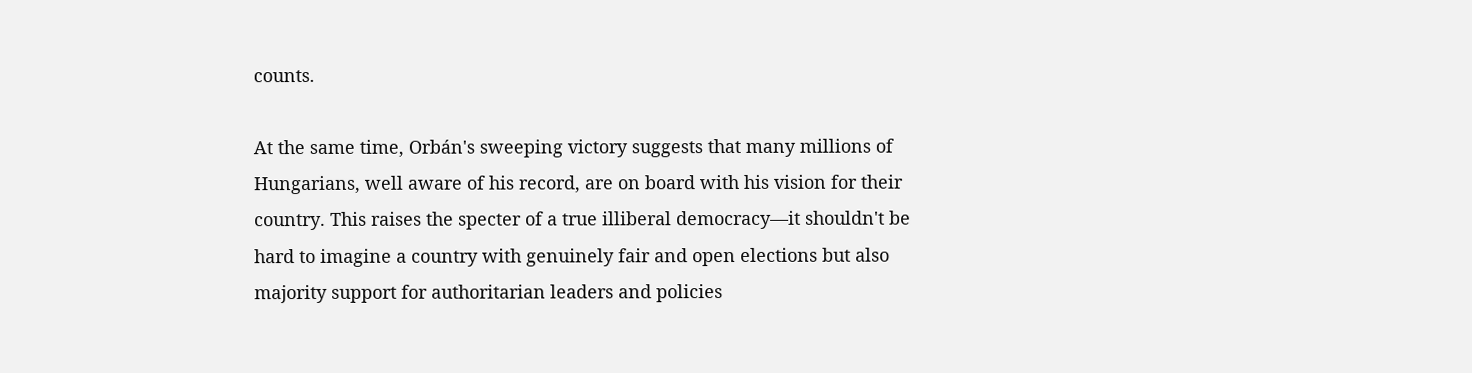counts.

At the same time, Orbán's sweeping victory suggests that many millions of Hungarians, well aware of his record, are on board with his vision for their country. This raises the specter of a true illiberal democracy—it shouldn't be hard to imagine a country with genuinely fair and open elections but also majority support for authoritarian leaders and policies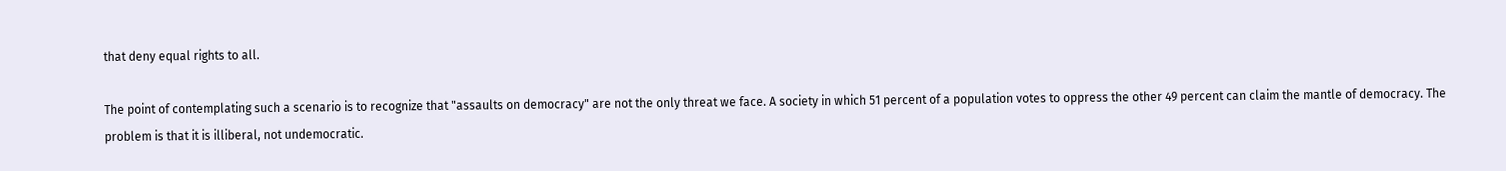that deny equal rights to all.

The point of contemplating such a scenario is to recognize that "assaults on democracy" are not the only threat we face. A society in which 51 percent of a population votes to oppress the other 49 percent can claim the mantle of democracy. The problem is that it is illiberal, not undemocratic.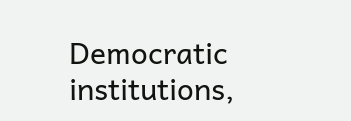Democratic institutions,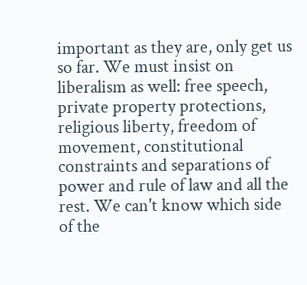important as they are, only get us so far. We must insist on liberalism as well: free speech, private property protections, religious liberty, freedom of movement, constitutional constraints and separations of power and rule of law and all the rest. We can't know which side of the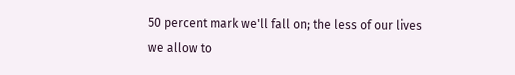50 percent mark we'll fall on; the less of our lives we allow to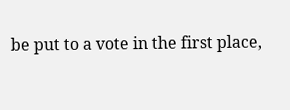be put to a vote in the first place,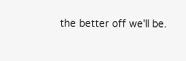the better off we'll be.